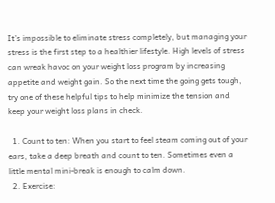It’s impossible to eliminate stress completely, but managing your stress is the first step to a healthier lifestyle. High levels of stress can wreak havoc on your weight loss program by increasing appetite and weight gain. So the next time the going gets tough, try one of these helpful tips to help minimize the tension and keep your weight loss plans in check.

  1. Count to ten: When you start to feel steam coming out of your ears, take a deep breath and count to ten. Sometimes even a little mental mini-break is enough to calm down.
  2. Exercise: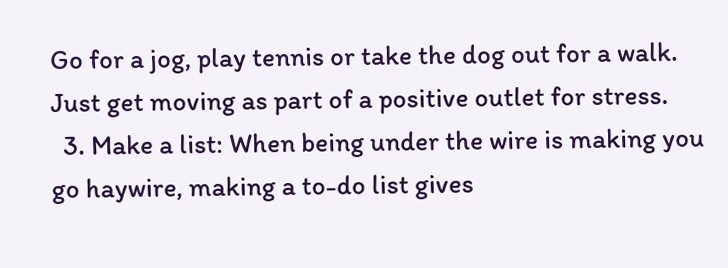Go for a jog, play tennis or take the dog out for a walk. Just get moving as part of a positive outlet for stress.
  3. Make a list: When being under the wire is making you go haywire, making a to-do list gives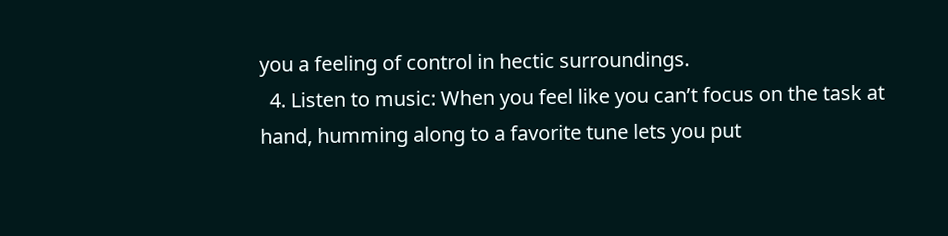you a feeling of control in hectic surroundings.
  4. Listen to music: When you feel like you can’t focus on the task at hand, humming along to a favorite tune lets you put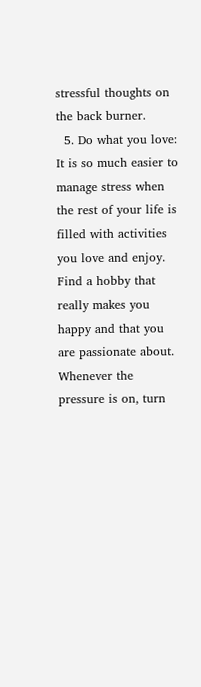stressful thoughts on the back burner.
  5. Do what you love: It is so much easier to manage stress when the rest of your life is filled with activities you love and enjoy. Find a hobby that really makes you happy and that you are passionate about. Whenever the pressure is on, turn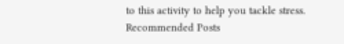to this activity to help you tackle stress.
Recommended Posts